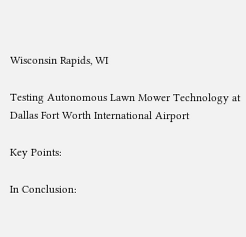Wisconsin Rapids, WI

Testing Autonomous Lawn Mower Technology at Dallas Fort Worth International Airport

Key Points:

In Conclusion: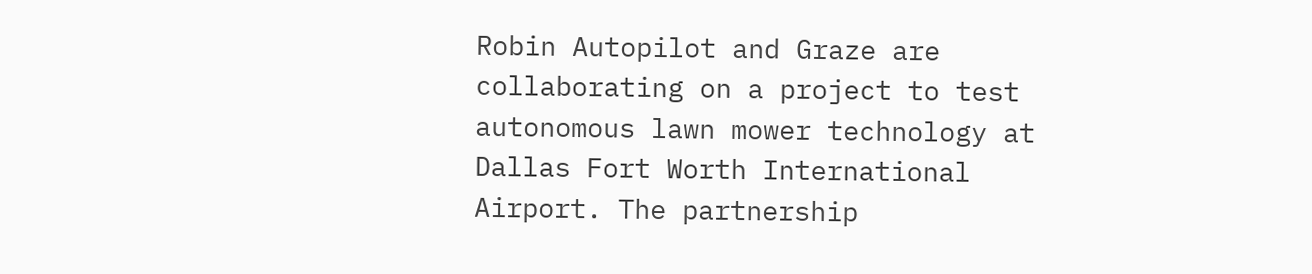Robin Autopilot and Graze are collaborating on a project to test autonomous lawn mower technology at Dallas Fort Worth International Airport. The partnership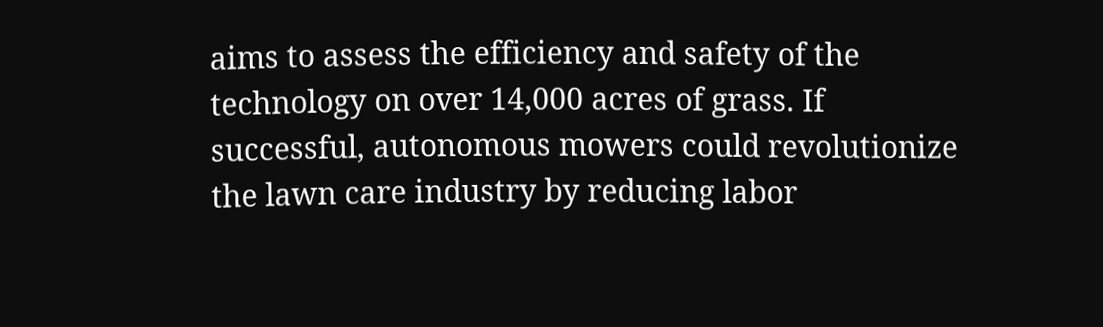aims to assess the efficiency and safety of the technology on over 14,000 acres of grass. If successful, autonomous mowers could revolutionize the lawn care industry by reducing labor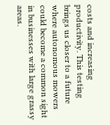costs and increasing productivity. This testing brings us closer to a future where autonomous mowers could become a common sight in businesses with large grassy areas.